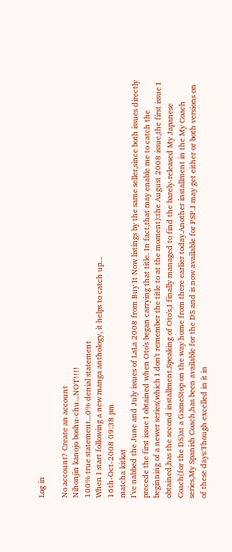Log in

No account? Create an account
Nihonjin kanojo boshu-chu...NOT!!!!
100% true statement...0% denial statement
When I start following a new manga anthology, it helps to catch up...
16th-Oct-2008 09:38 pm
matcha kitkat
I've nabbed the June and July issues of LaLa 2008 from Buy It Now listings by the same seller,since both issues directly precede the first issue I obtained when Oto's began carrying that title. In fact,that may enable me to catch the beginning of a newer series(which I don't remember the title to at the moment):the August 2008 issue,the first issue I obtained,has the second installment.Speaking of Oto's,I finally managed to find the barely-released My Japanese Coach(for the DS)at a GameStop on the way home from there earlier today.Another installment in the My Coach series,My Spanish Coach,has been available for the DS and is now available for PSP.I may get either or both versions on of these days:Though excelled in it in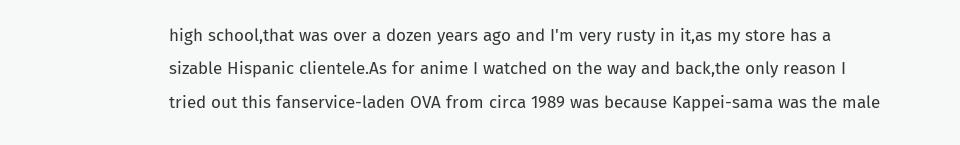high school,that was over a dozen years ago and I'm very rusty in it,as my store has a sizable Hispanic clientele.As for anime I watched on the way and back,the only reason I tried out this fanservice-laden OVA from circa 1989 was because Kappei-sama was the male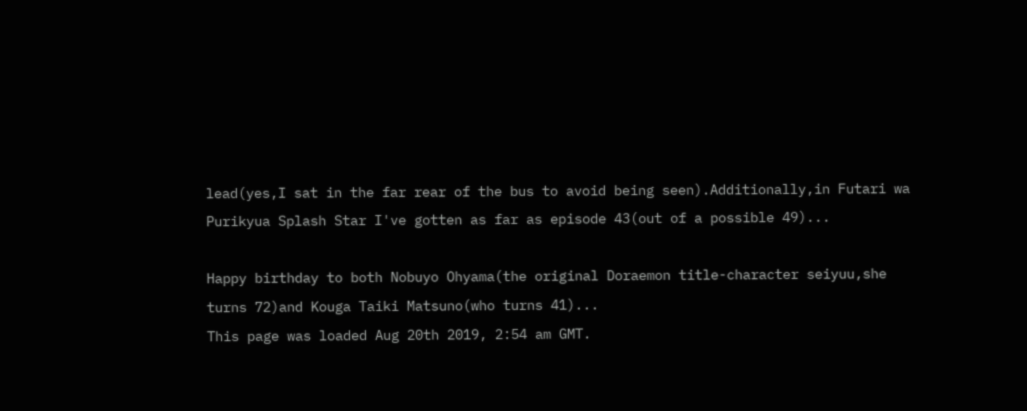lead(yes,I sat in the far rear of the bus to avoid being seen).Additionally,in Futari wa Purikyua Splash Star I've gotten as far as episode 43(out of a possible 49)...

Happy birthday to both Nobuyo Ohyama(the original Doraemon title-character seiyuu,she turns 72)and Kouga Taiki Matsuno(who turns 41)...
This page was loaded Aug 20th 2019, 2:54 am GMT.